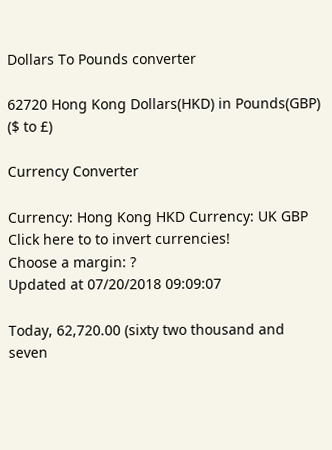Dollars To Pounds converter

62720 Hong Kong Dollars(HKD) in Pounds(GBP) ($ to £)

Currency Converter

Currency: Hong Kong HKD Currency: UK GBP
Click here to to invert currencies!
Choose a margin: ?
Updated at 07/20/2018 09:09:07

Today, 62,720.00 (sixty two thousand and seven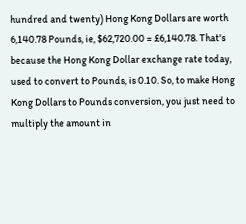hundred and twenty) Hong Kong Dollars are worth 6,140.78 Pounds, ie, $62,720.00 = £6,140.78. That's because the Hong Kong Dollar exchange rate today, used to convert to Pounds, is 0.10. So, to make Hong Kong Dollars to Pounds conversion, you just need to multiply the amount in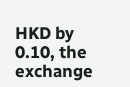HKD by 0.10, the exchange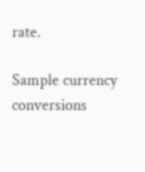rate.

Sample currency conversions